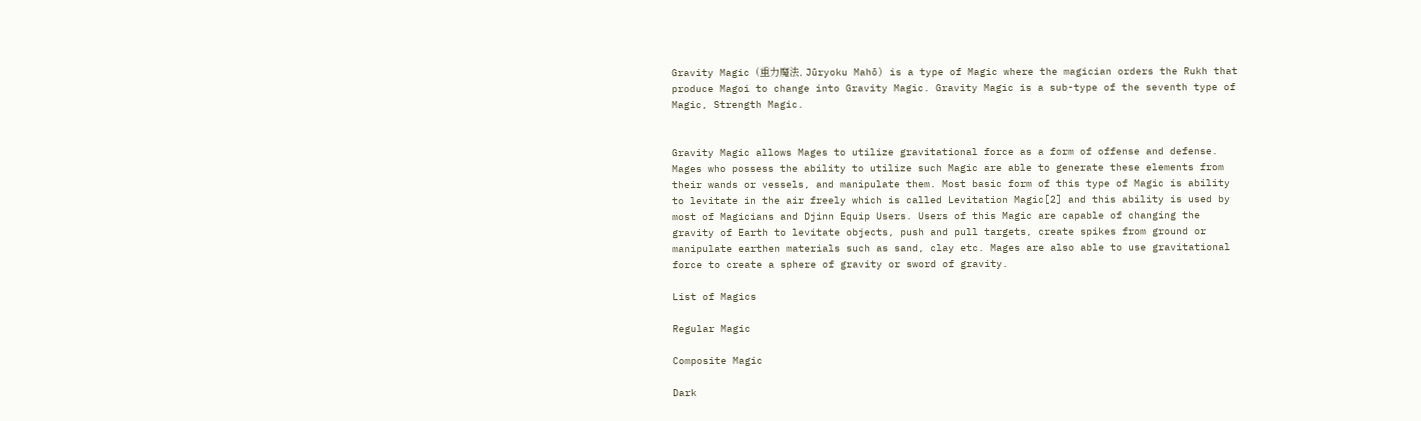Gravity Magic (重力魔法, Jūryoku Mahō) is a type of Magic where the magician orders the Rukh that produce Magoi to change into Gravity Magic. Gravity Magic is a sub-type of the seventh type of Magic, Strength Magic.


Gravity Magic allows Mages to utilize gravitational force as a form of offense and defense. Mages who possess the ability to utilize such Magic are able to generate these elements from their wands or vessels, and manipulate them. Most basic form of this type of Magic is ability to levitate in the air freely which is called Levitation Magic[2] and this ability is used by most of Magicians and Djinn Equip Users. Users of this Magic are capable of changing the gravity of Earth to levitate objects, push and pull targets, create spikes from ground or manipulate earthen materials such as sand, clay etc. Mages are also able to use gravitational force to create a sphere of gravity or sword of gravity.

List of Magics

Regular Magic

Composite Magic

Dark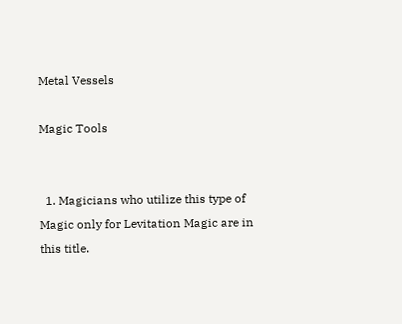Metal Vessels

Magic Tools


  1. Magicians who utilize this type of Magic only for Levitation Magic are in this title.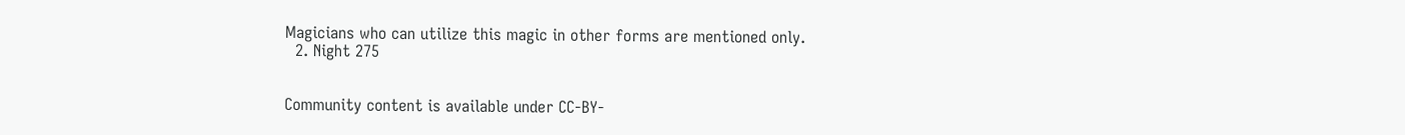Magicians who can utilize this magic in other forms are mentioned only.
  2. Night 275


Community content is available under CC-BY-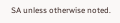SA unless otherwise noted.